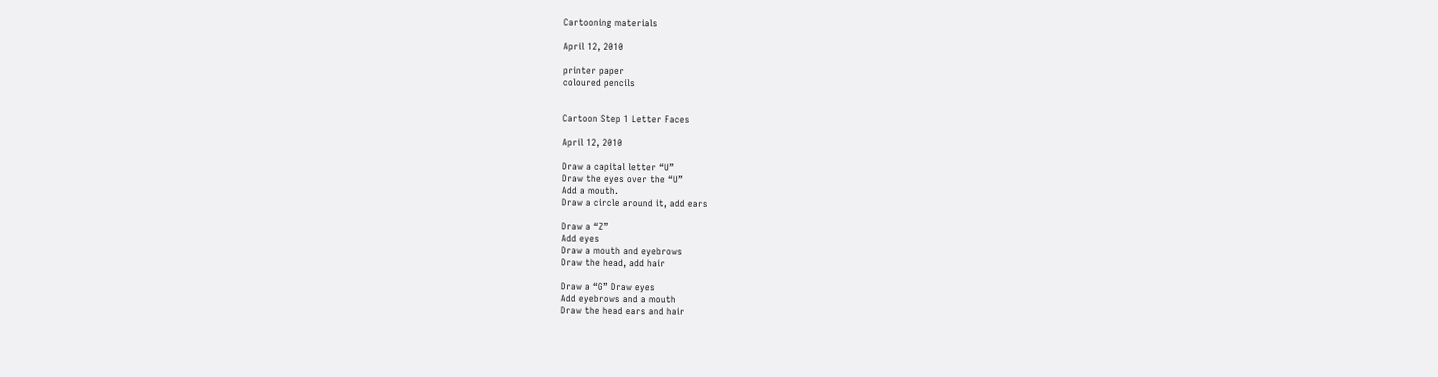Cartooning materials

April 12, 2010

printer paper
coloured pencils


Cartoon Step 1 Letter Faces

April 12, 2010

Draw a capital letter “U”
Draw the eyes over the “U”
Add a mouth.
Draw a circle around it, add ears

Draw a “Z”
Add eyes
Draw a mouth and eyebrows
Draw the head, add hair

Draw a “G” Draw eyes
Add eyebrows and a mouth
Draw the head ears and hair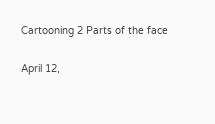Cartooning 2 Parts of the face

April 12,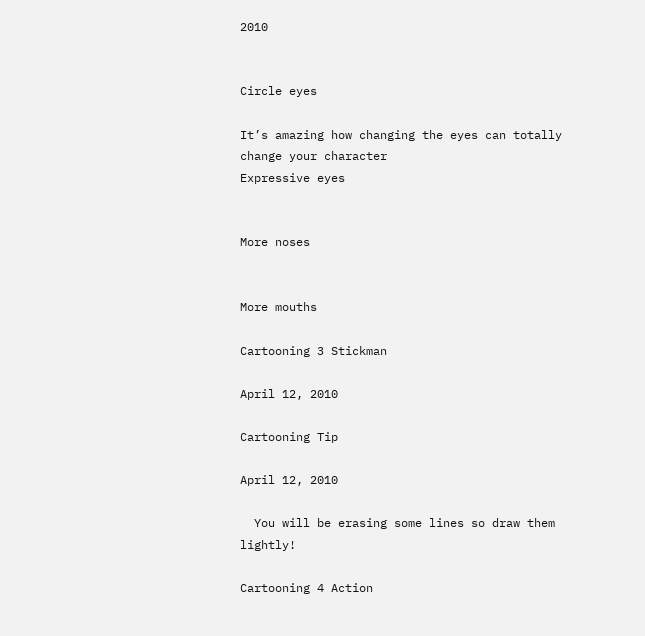2010


Circle eyes

It’s amazing how changing the eyes can totally change your character
Expressive eyes


More noses


More mouths

Cartooning 3 Stickman

April 12, 2010

Cartooning Tip

April 12, 2010

  You will be erasing some lines so draw them lightly!

Cartooning 4 Action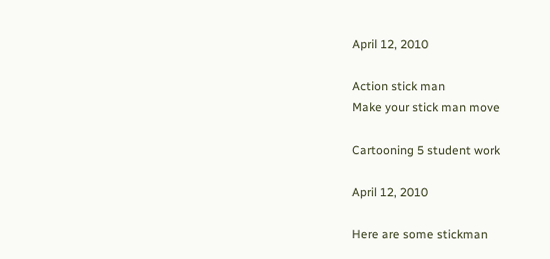April 12, 2010

Action stick man
Make your stick man move

Cartooning 5 student work

April 12, 2010

Here are some stickman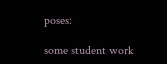poses:

some student work